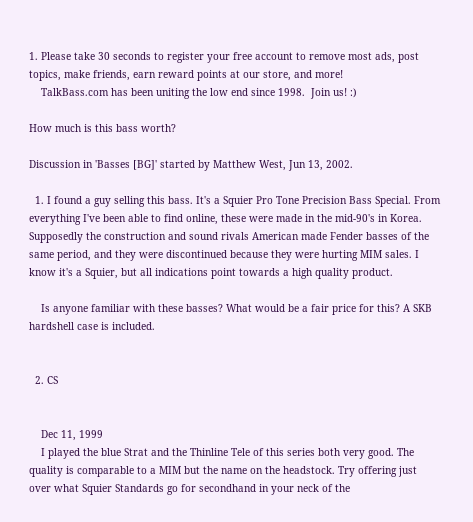1. Please take 30 seconds to register your free account to remove most ads, post topics, make friends, earn reward points at our store, and more!
    TalkBass.com has been uniting the low end since 1998.  Join us! :)

How much is this bass worth?

Discussion in 'Basses [BG]' started by Matthew West, Jun 13, 2002.

  1. I found a guy selling this bass. It's a Squier Pro Tone Precision Bass Special. From everything I've been able to find online, these were made in the mid-90's in Korea. Supposedly the construction and sound rivals American made Fender basses of the same period, and they were discontinued because they were hurting MIM sales. I know it's a Squier, but all indications point towards a high quality product.

    Is anyone familiar with these basses? What would be a fair price for this? A SKB hardshell case is included.


  2. CS


    Dec 11, 1999
    I played the blue Strat and the Thinline Tele of this series both very good. The quality is comparable to a MIM but the name on the headstock. Try offering just over what Squier Standards go for secondhand in your neck of the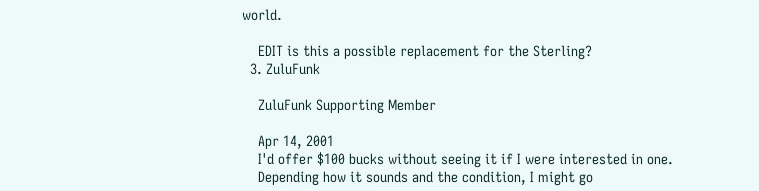world.

    EDIT is this a possible replacement for the Sterling?
  3. ZuluFunk

    ZuluFunk Supporting Member

    Apr 14, 2001
    I'd offer $100 bucks without seeing it if I were interested in one.
    Depending how it sounds and the condition, I might go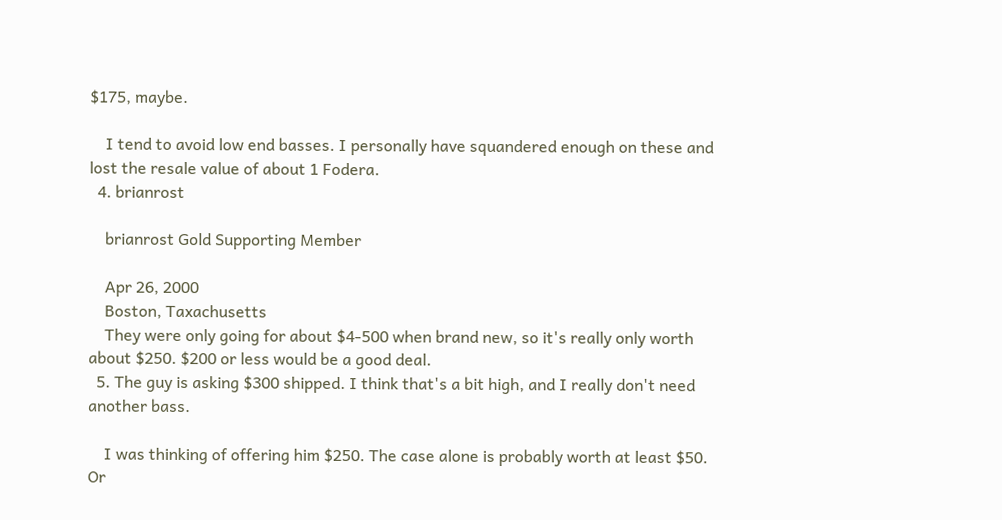$175, maybe.

    I tend to avoid low end basses. I personally have squandered enough on these and lost the resale value of about 1 Fodera.
  4. brianrost

    brianrost Gold Supporting Member

    Apr 26, 2000
    Boston, Taxachusetts
    They were only going for about $4-500 when brand new, so it's really only worth about $250. $200 or less would be a good deal.
  5. The guy is asking $300 shipped. I think that's a bit high, and I really don't need another bass.

    I was thinking of offering him $250. The case alone is probably worth at least $50. Or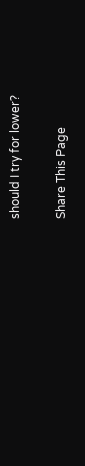should I try for lower?

Share This Page